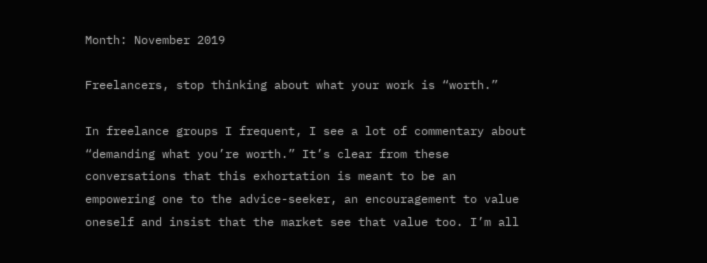Month: November 2019

Freelancers, stop thinking about what your work is “worth.”

In freelance groups I frequent, I see a lot of commentary about “demanding what you’re worth.” It’s clear from these conversations that this exhortation is meant to be an empowering one to the advice-seeker, an encouragement to value oneself and insist that the market see that value too. I’m all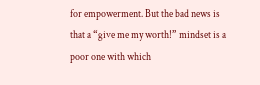for empowerment. But the bad news is that a “give me my worth!” mindset is a poor one with which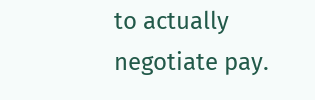to actually negotiate pay.